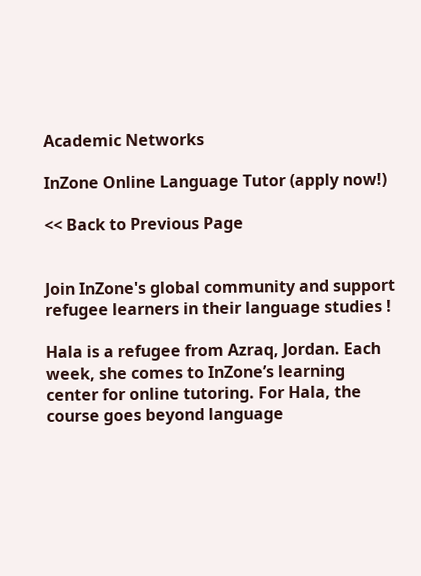Academic Networks

InZone Online Language Tutor (apply now!)

<< Back to Previous Page


Join InZone's global community and support refugee learners in their language studies !

Hala is a refugee from Azraq, Jordan. Each week, she comes to InZone’s learning center for online tutoring. For Hala, the course goes beyond language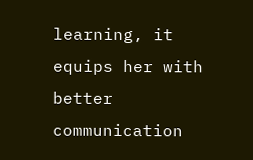learning, it equips her with better communication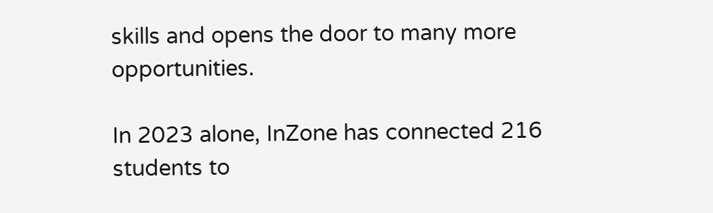skills and opens the door to many more opportunities.

In 2023 alone, InZone has connected 216 students to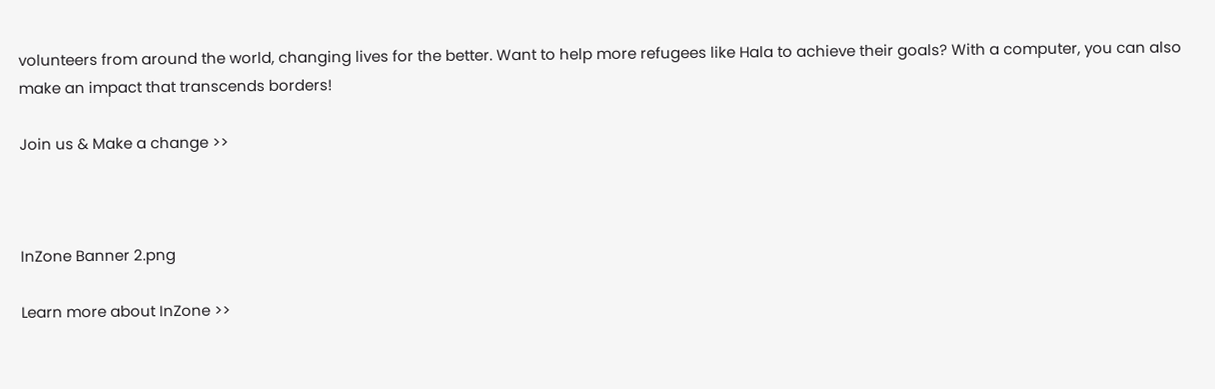volunteers from around the world, changing lives for the better. Want to help more refugees like Hala to achieve their goals? With a computer, you can also make an impact that transcends borders!

Join us & Make a change >>



InZone Banner 2.png

Learn more about InZone >>